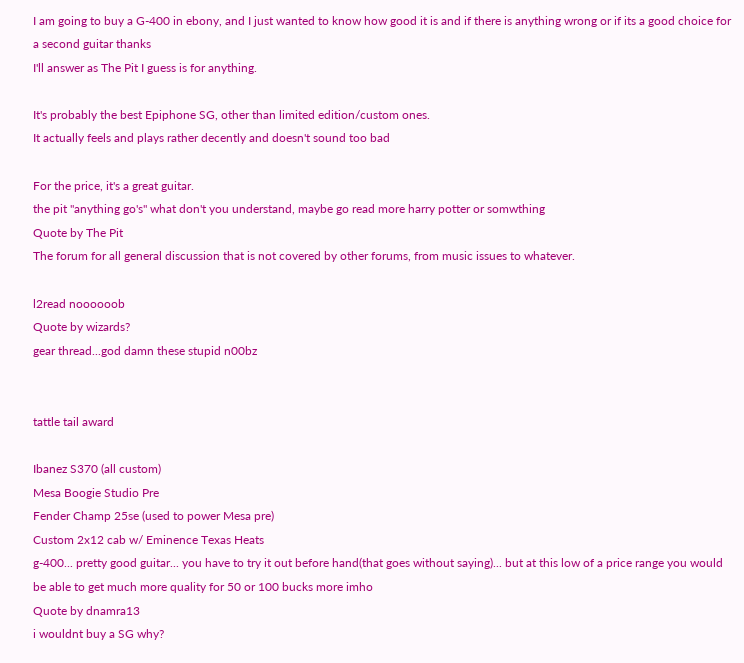I am going to buy a G-400 in ebony, and I just wanted to know how good it is and if there is anything wrong or if its a good choice for a second guitar thanks
I'll answer as The Pit I guess is for anything.

It's probably the best Epiphone SG, other than limited edition/custom ones.
It actually feels and plays rather decently and doesn't sound too bad

For the price, it's a great guitar.
the pit "anything go's" what don't you understand, maybe go read more harry potter or somwthing
Quote by The Pit
The forum for all general discussion that is not covered by other forums, from music issues to whatever.

l2read noooooob
Quote by wizards?
gear thread...god damn these stupid n00bz


tattle tail award

Ibanez S370 (all custom)
Mesa Boogie Studio Pre
Fender Champ 25se (used to power Mesa pre)
Custom 2x12 cab w/ Eminence Texas Heats
g-400... pretty good guitar... you have to try it out before hand(that goes without saying)... but at this low of a price range you would be able to get much more quality for 50 or 100 bucks more imho
Quote by dnamra13
i wouldnt buy a SG why?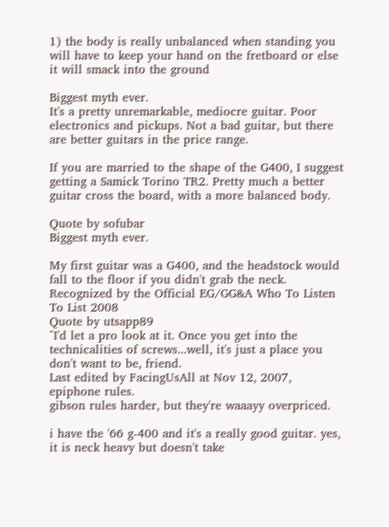1) the body is really unbalanced when standing you will have to keep your hand on the fretboard or else it will smack into the ground

Biggest myth ever.
It's a pretty unremarkable, mediocre guitar. Poor electronics and pickups. Not a bad guitar, but there are better guitars in the price range.

If you are married to the shape of the G400, I suggest getting a Samick Torino TR2. Pretty much a better guitar cross the board, with a more balanced body.

Quote by sofubar
Biggest myth ever.

My first guitar was a G400, and the headstock would fall to the floor if you didn't grab the neck.
Recognized by the Official EG/GG&A Who To Listen To List 2008
Quote by utsapp89
^I'd let a pro look at it. Once you get into the technicalities of screws...well, it's just a place you don't want to be, friend.
Last edited by FacingUsAll at Nov 12, 2007,
epiphone rules.
gibson rules harder, but they're waaayy overpriced.

i have the '66 g-400 and it's a really good guitar. yes, it is neck heavy but doesn't take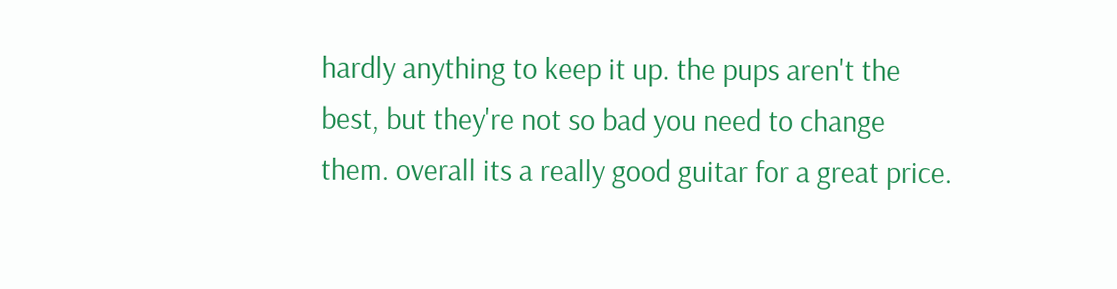hardly anything to keep it up. the pups aren't the best, but they're not so bad you need to change them. overall its a really good guitar for a great price.